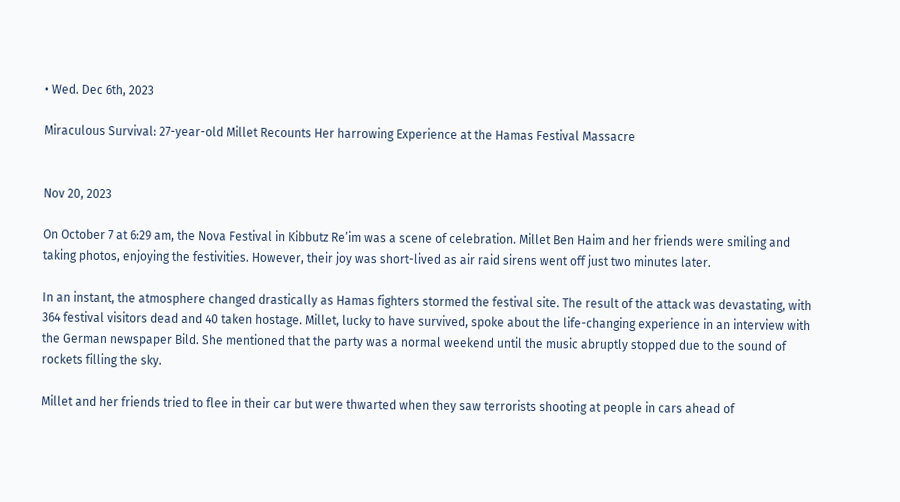• Wed. Dec 6th, 2023

Miraculous Survival: 27-year-old Millet Recounts Her harrowing Experience at the Hamas Festival Massacre


Nov 20, 2023

On October 7 at 6:29 am, the Nova Festival in Kibbutz Re’im was a scene of celebration. Millet Ben Haim and her friends were smiling and taking photos, enjoying the festivities. However, their joy was short-lived as air raid sirens went off just two minutes later.

In an instant, the atmosphere changed drastically as Hamas fighters stormed the festival site. The result of the attack was devastating, with 364 festival visitors dead and 40 taken hostage. Millet, lucky to have survived, spoke about the life-changing experience in an interview with the German newspaper Bild. She mentioned that the party was a normal weekend until the music abruptly stopped due to the sound of rockets filling the sky.

Millet and her friends tried to flee in their car but were thwarted when they saw terrorists shooting at people in cars ahead of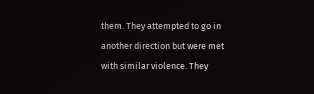them. They attempted to go in another direction but were met with similar violence. They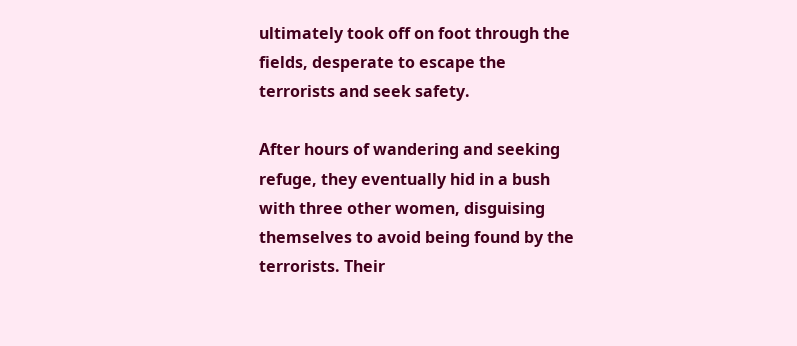ultimately took off on foot through the fields, desperate to escape the terrorists and seek safety.

After hours of wandering and seeking refuge, they eventually hid in a bush with three other women, disguising themselves to avoid being found by the terrorists. Their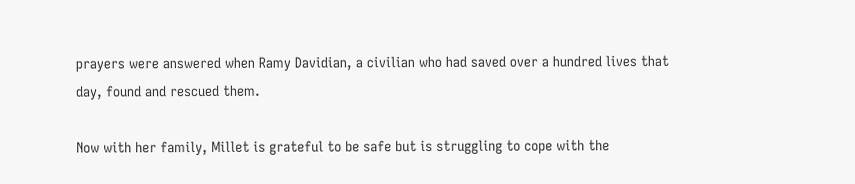prayers were answered when Ramy Davidian, a civilian who had saved over a hundred lives that day, found and rescued them.

Now with her family, Millet is grateful to be safe but is struggling to cope with the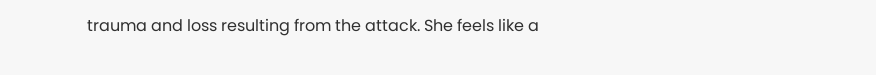trauma and loss resulting from the attack. She feels like a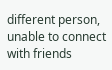different person, unable to connect with friends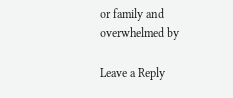or family and overwhelmed by

Leave a Reply